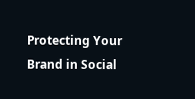Protecting Your Brand in Social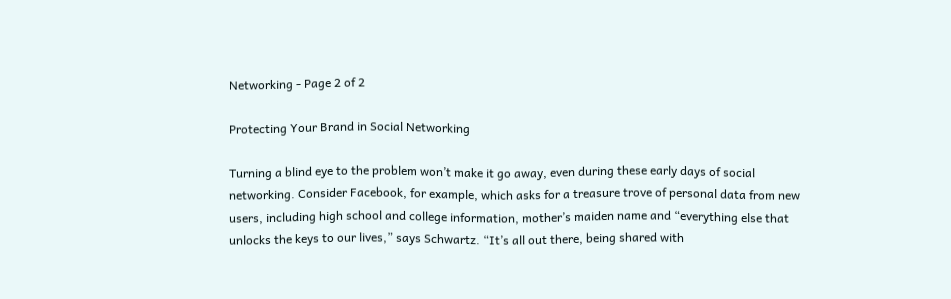Networking - Page 2 of 2

Protecting Your Brand in Social Networking

Turning a blind eye to the problem won’t make it go away, even during these early days of social networking. Consider Facebook, for example, which asks for a treasure trove of personal data from new users, including high school and college information, mother’s maiden name and “everything else that unlocks the keys to our lives,” says Schwartz. “It’s all out there, being shared with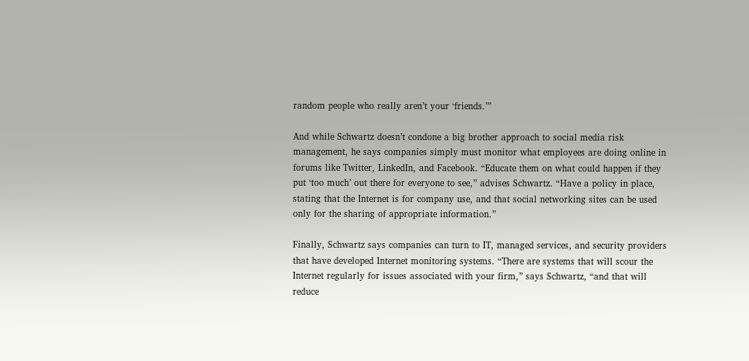random people who really aren’t your ‘friends.’”

And while Schwartz doesn’t condone a big brother approach to social media risk management, he says companies simply must monitor what employees are doing online in forums like Twitter, LinkedIn, and Facebook. “Educate them on what could happen if they put ‘too much’ out there for everyone to see,” advises Schwartz. “Have a policy in place, stating that the Internet is for company use, and that social networking sites can be used only for the sharing of appropriate information.”

Finally, Schwartz says companies can turn to IT, managed services, and security providers that have developed Internet monitoring systems. “There are systems that will scour the Internet regularly for issues associated with your firm,” says Schwartz, “and that will reduce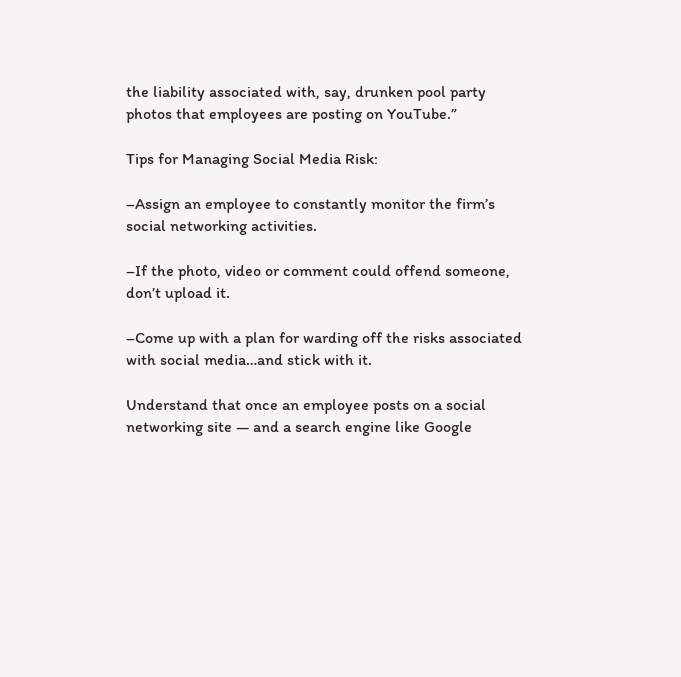the liability associated with, say, drunken pool party photos that employees are posting on YouTube.”

Tips for Managing Social Media Risk:

–Assign an employee to constantly monitor the firm’s social networking activities.

–If the photo, video or comment could offend someone, don’t upload it.

–Come up with a plan for warding off the risks associated with social media…and stick with it.

Understand that once an employee posts on a social networking site — and a search engine like Google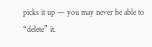picks it up — you may never be able to “delete” it.